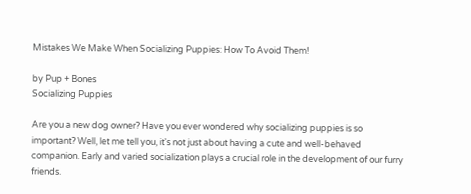Mistakes We Make When Socializing Puppies: How To Avoid Them!

by Pup + Bones
Socializing Puppies

Are you a new dog owner? Have you ever wondered why socializing puppies is so important? Well, let me tell you, it's not just about having a cute and well-behaved companion. Early and varied socialization plays a crucial role in the development of our furry friends.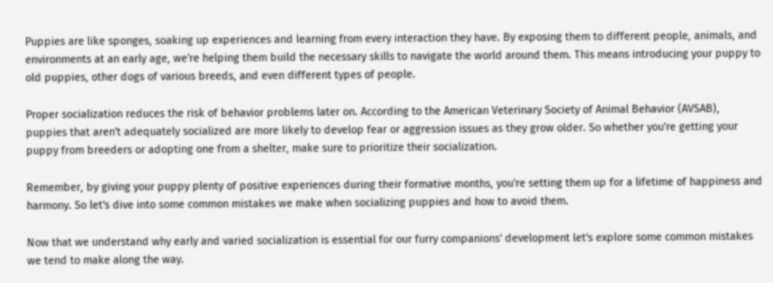Puppies are like sponges, soaking up experiences and learning from every interaction they have. By exposing them to different people, animals, and environments at an early age, we're helping them build the necessary skills to navigate the world around them. This means introducing your puppy to old puppies, other dogs of various breeds, and even different types of people.

Proper socialization reduces the risk of behavior problems later on. According to the American Veterinary Society of Animal Behavior (AVSAB), puppies that aren't adequately socialized are more likely to develop fear or aggression issues as they grow older. So whether you're getting your puppy from breeders or adopting one from a shelter, make sure to prioritize their socialization.

Remember, by giving your puppy plenty of positive experiences during their formative months, you're setting them up for a lifetime of happiness and harmony. So let's dive into some common mistakes we make when socializing puppies and how to avoid them.

Now that we understand why early and varied socialization is essential for our furry companions' development let's explore some common mistakes we tend to make along the way.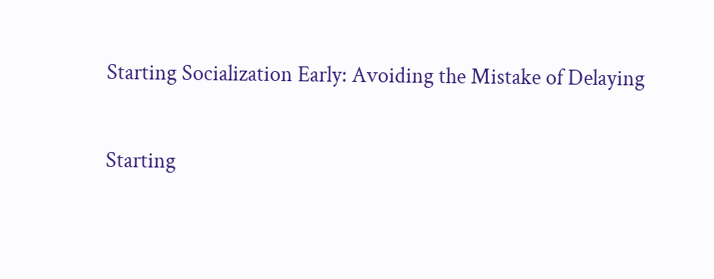Starting Socialization Early: Avoiding the Mistake of Delaying

Starting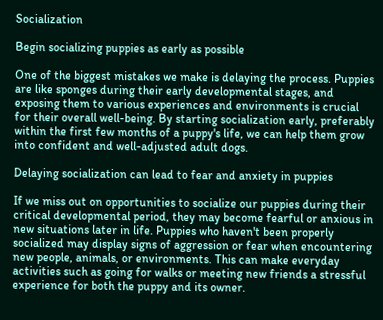Socialization

Begin socializing puppies as early as possible

One of the biggest mistakes we make is delaying the process. Puppies are like sponges during their early developmental stages, and exposing them to various experiences and environments is crucial for their overall well-being. By starting socialization early, preferably within the first few months of a puppy's life, we can help them grow into confident and well-adjusted adult dogs.

Delaying socialization can lead to fear and anxiety in puppies

If we miss out on opportunities to socialize our puppies during their critical developmental period, they may become fearful or anxious in new situations later in life. Puppies who haven't been properly socialized may display signs of aggression or fear when encountering new people, animals, or environments. This can make everyday activities such as going for walks or meeting new friends a stressful experience for both the puppy and its owner.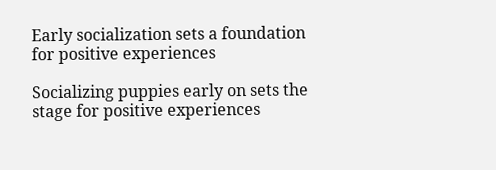Early socialization sets a foundation for positive experiences

Socializing puppies early on sets the stage for positive experiences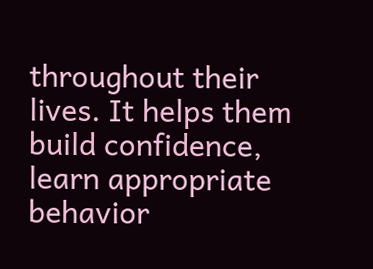throughout their lives. It helps them build confidence, learn appropriate behavior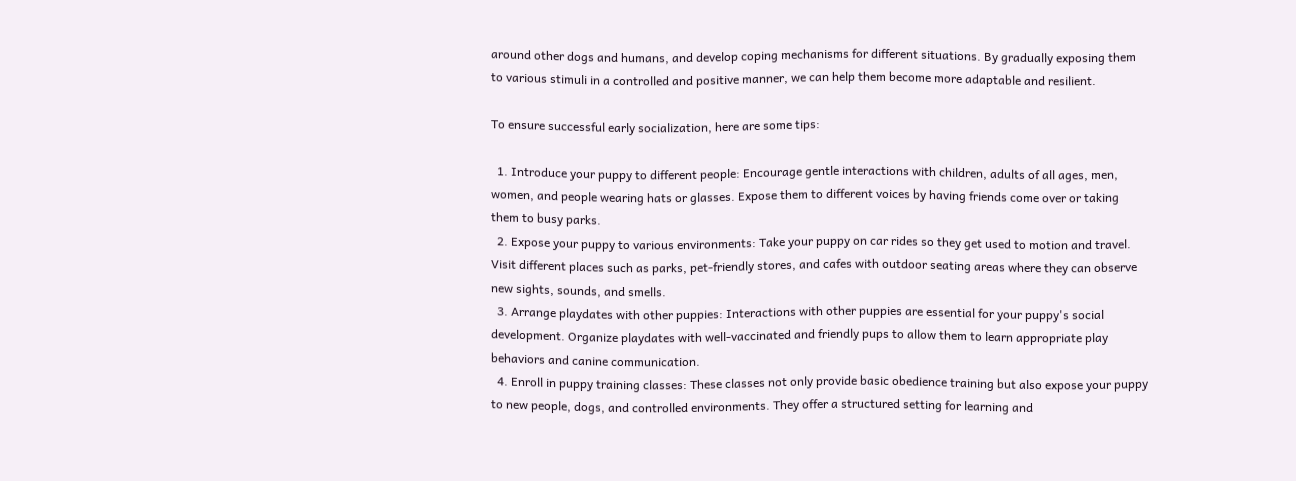around other dogs and humans, and develop coping mechanisms for different situations. By gradually exposing them to various stimuli in a controlled and positive manner, we can help them become more adaptable and resilient.

To ensure successful early socialization, here are some tips:

  1. Introduce your puppy to different people: Encourage gentle interactions with children, adults of all ages, men, women, and people wearing hats or glasses. Expose them to different voices by having friends come over or taking them to busy parks.
  2. Expose your puppy to various environments: Take your puppy on car rides so they get used to motion and travel. Visit different places such as parks, pet-friendly stores, and cafes with outdoor seating areas where they can observe new sights, sounds, and smells.
  3. Arrange playdates with other puppies: Interactions with other puppies are essential for your puppy's social development. Organize playdates with well-vaccinated and friendly pups to allow them to learn appropriate play behaviors and canine communication.
  4. Enroll in puppy training classes: These classes not only provide basic obedience training but also expose your puppy to new people, dogs, and controlled environments. They offer a structured setting for learning and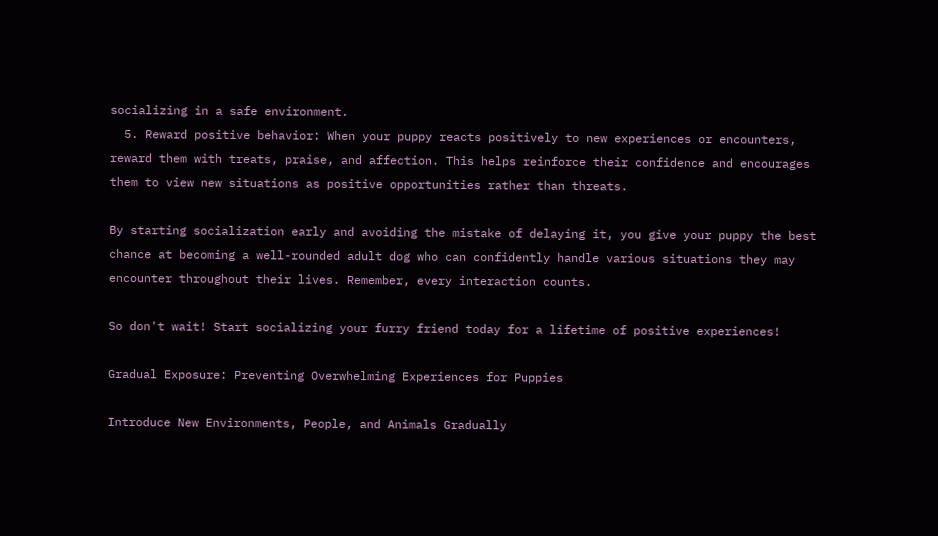socializing in a safe environment.
  5. Reward positive behavior: When your puppy reacts positively to new experiences or encounters, reward them with treats, praise, and affection. This helps reinforce their confidence and encourages them to view new situations as positive opportunities rather than threats.

By starting socialization early and avoiding the mistake of delaying it, you give your puppy the best chance at becoming a well-rounded adult dog who can confidently handle various situations they may encounter throughout their lives. Remember, every interaction counts.

So don't wait! Start socializing your furry friend today for a lifetime of positive experiences!

Gradual Exposure: Preventing Overwhelming Experiences for Puppies

Introduce New Environments, People, and Animals Gradually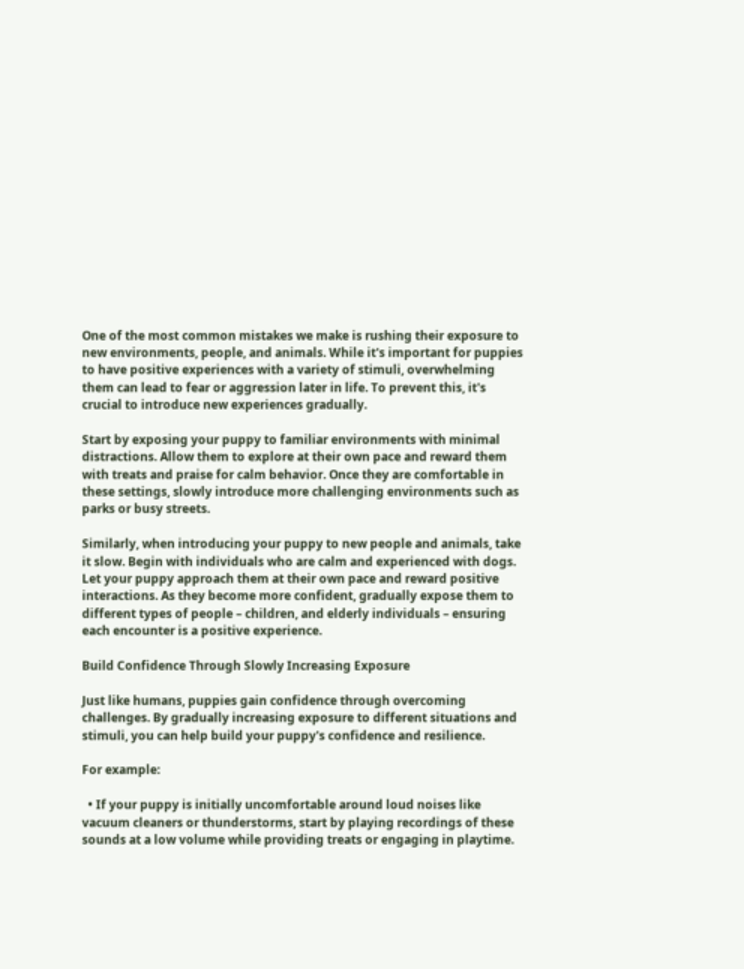One of the most common mistakes we make is rushing their exposure to new environments, people, and animals. While it's important for puppies to have positive experiences with a variety of stimuli, overwhelming them can lead to fear or aggression later in life. To prevent this, it's crucial to introduce new experiences gradually.

Start by exposing your puppy to familiar environments with minimal distractions. Allow them to explore at their own pace and reward them with treats and praise for calm behavior. Once they are comfortable in these settings, slowly introduce more challenging environments such as parks or busy streets.

Similarly, when introducing your puppy to new people and animals, take it slow. Begin with individuals who are calm and experienced with dogs. Let your puppy approach them at their own pace and reward positive interactions. As they become more confident, gradually expose them to different types of people – children, and elderly individuals – ensuring each encounter is a positive experience.

Build Confidence Through Slowly Increasing Exposure

Just like humans, puppies gain confidence through overcoming challenges. By gradually increasing exposure to different situations and stimuli, you can help build your puppy's confidence and resilience.

For example:

  • If your puppy is initially uncomfortable around loud noises like vacuum cleaners or thunderstorms, start by playing recordings of these sounds at a low volume while providing treats or engaging in playtime.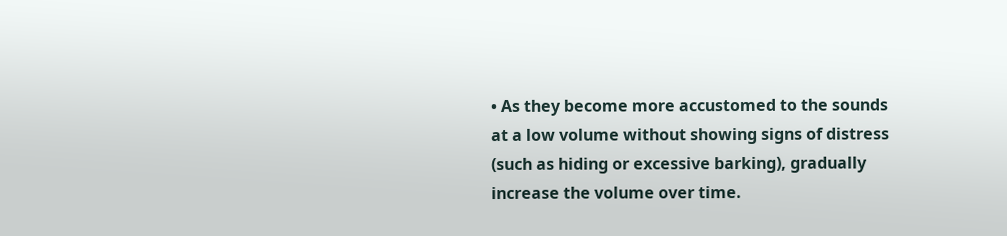• As they become more accustomed to the sounds at a low volume without showing signs of distress (such as hiding or excessive barking), gradually increase the volume over time.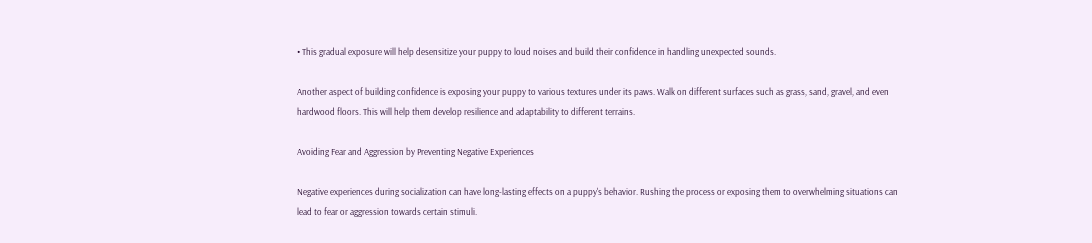• This gradual exposure will help desensitize your puppy to loud noises and build their confidence in handling unexpected sounds.

Another aspect of building confidence is exposing your puppy to various textures under its paws. Walk on different surfaces such as grass, sand, gravel, and even hardwood floors. This will help them develop resilience and adaptability to different terrains.

Avoiding Fear and Aggression by Preventing Negative Experiences

Negative experiences during socialization can have long-lasting effects on a puppy's behavior. Rushing the process or exposing them to overwhelming situations can lead to fear or aggression towards certain stimuli.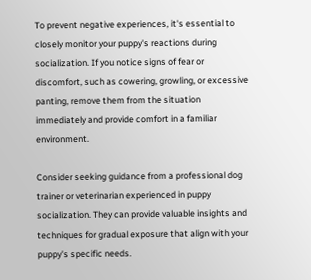To prevent negative experiences, it's essential to closely monitor your puppy's reactions during socialization. If you notice signs of fear or discomfort, such as cowering, growling, or excessive panting, remove them from the situation immediately and provide comfort in a familiar environment.

Consider seeking guidance from a professional dog trainer or veterinarian experienced in puppy socialization. They can provide valuable insights and techniques for gradual exposure that align with your puppy's specific needs.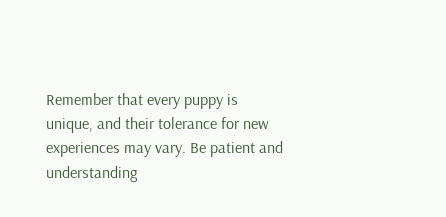Remember that every puppy is unique, and their tolerance for new experiences may vary. Be patient and understanding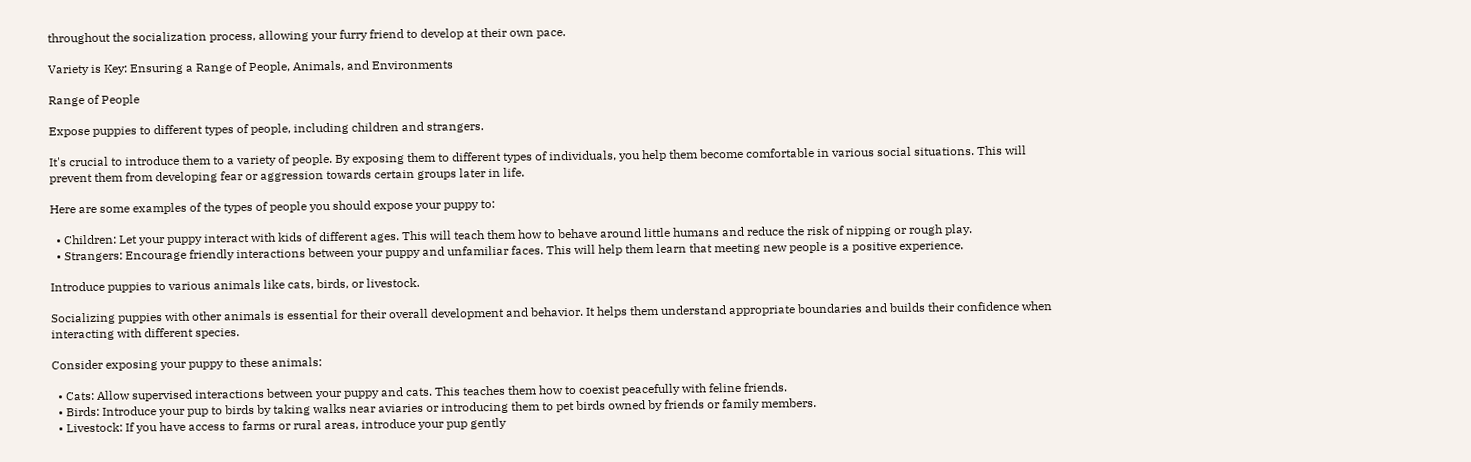throughout the socialization process, allowing your furry friend to develop at their own pace.

Variety is Key: Ensuring a Range of People, Animals, and Environments

Range of People

Expose puppies to different types of people, including children and strangers.

It's crucial to introduce them to a variety of people. By exposing them to different types of individuals, you help them become comfortable in various social situations. This will prevent them from developing fear or aggression towards certain groups later in life.

Here are some examples of the types of people you should expose your puppy to:

  • Children: Let your puppy interact with kids of different ages. This will teach them how to behave around little humans and reduce the risk of nipping or rough play.
  • Strangers: Encourage friendly interactions between your puppy and unfamiliar faces. This will help them learn that meeting new people is a positive experience.

Introduce puppies to various animals like cats, birds, or livestock.

Socializing puppies with other animals is essential for their overall development and behavior. It helps them understand appropriate boundaries and builds their confidence when interacting with different species.

Consider exposing your puppy to these animals:

  • Cats: Allow supervised interactions between your puppy and cats. This teaches them how to coexist peacefully with feline friends.
  • Birds: Introduce your pup to birds by taking walks near aviaries or introducing them to pet birds owned by friends or family members.
  • Livestock: If you have access to farms or rural areas, introduce your pup gently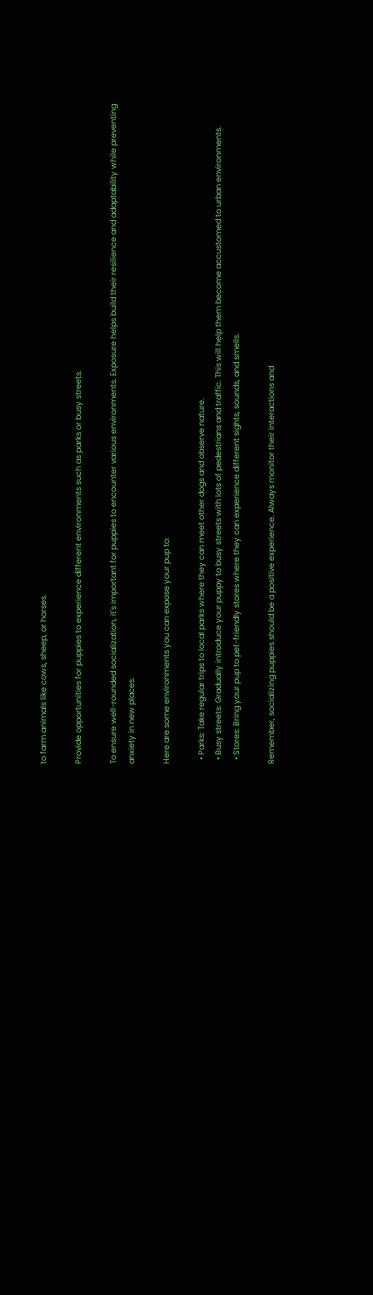to farm animals like cows, sheep, or horses.

Provide opportunities for puppies to experience different environments such as parks or busy streets.

To ensure well-rounded socialization, it's important for puppies to encounter various environments. Exposure helps build their resilience and adaptability while preventing anxiety in new places.

Here are some environments you can expose your pup to:

  • Parks: Take regular trips to local parks where they can meet other dogs and observe nature.
  • Busy streets: Gradually introduce your puppy to busy streets with lots of pedestrians and traffic. This will help them become accustomed to urban environments.
  • Stores: Bring your pup to pet-friendly stores where they can experience different sights, sounds, and smells.

Remember, socializing puppies should be a positive experience. Always monitor their interactions and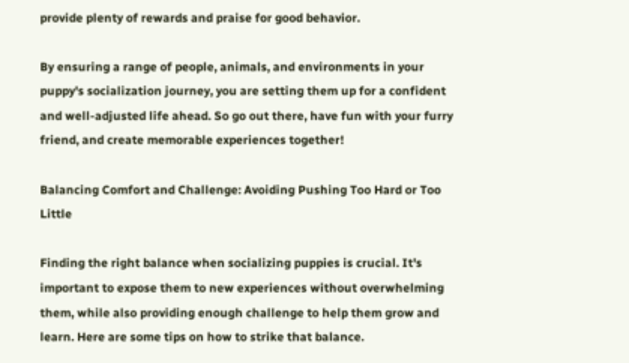provide plenty of rewards and praise for good behavior.

By ensuring a range of people, animals, and environments in your puppy's socialization journey, you are setting them up for a confident and well-adjusted life ahead. So go out there, have fun with your furry friend, and create memorable experiences together!

Balancing Comfort and Challenge: Avoiding Pushing Too Hard or Too Little

Finding the right balance when socializing puppies is crucial. It's important to expose them to new experiences without overwhelming them, while also providing enough challenge to help them grow and learn. Here are some tips on how to strike that balance.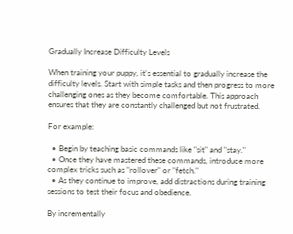Gradually Increase Difficulty Levels

When training your puppy, it's essential to gradually increase the difficulty levels. Start with simple tasks and then progress to more challenging ones as they become comfortable. This approach ensures that they are constantly challenged but not frustrated.

For example:

  • Begin by teaching basic commands like "sit" and "stay."
  • Once they have mastered these commands, introduce more complex tricks such as "rollover" or "fetch."
  • As they continue to improve, add distractions during training sessions to test their focus and obedience.

By incrementally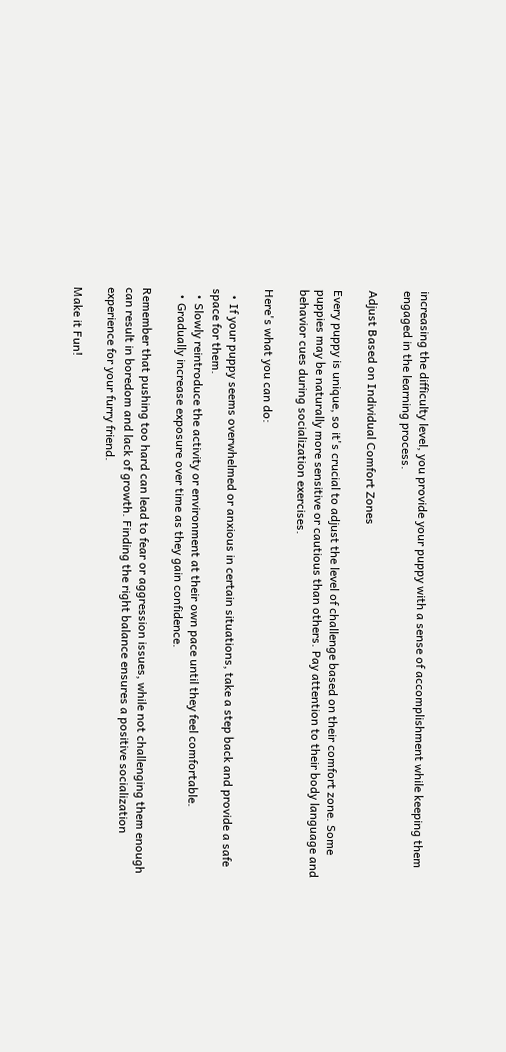increasing the difficulty level, you provide your puppy with a sense of accomplishment while keeping them engaged in the learning process.

Adjust Based on Individual Comfort Zones

Every puppy is unique, so it's crucial to adjust the level of challenge based on their comfort zone. Some puppies may be naturally more sensitive or cautious than others. Pay attention to their body language and behavior cues during socialization exercises.

Here's what you can do:

  • If your puppy seems overwhelmed or anxious in certain situations, take a step back and provide a safe space for them.
  • Slowly reintroduce the activity or environment at their own pace until they feel comfortable.
  • Gradually increase exposure over time as they gain confidence.

Remember that pushing too hard can lead to fear or aggression issues, while not challenging them enough can result in boredom and lack of growth. Finding the right balance ensures a positive socialization experience for your furry friend.

Make it Fun!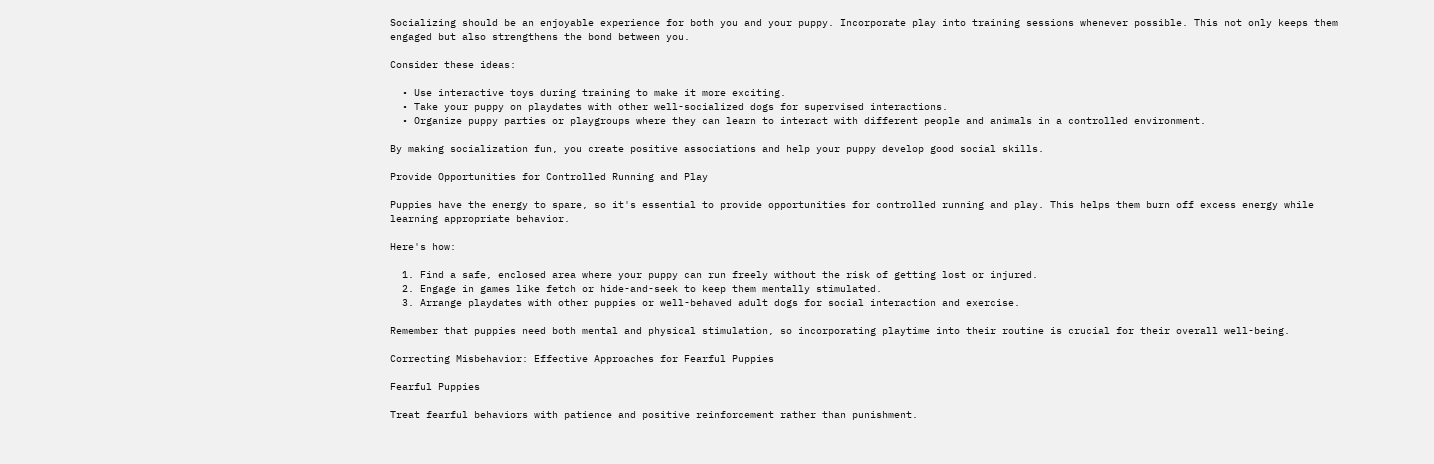Socializing should be an enjoyable experience for both you and your puppy. Incorporate play into training sessions whenever possible. This not only keeps them engaged but also strengthens the bond between you.

Consider these ideas:

  • Use interactive toys during training to make it more exciting.
  • Take your puppy on playdates with other well-socialized dogs for supervised interactions.
  • Organize puppy parties or playgroups where they can learn to interact with different people and animals in a controlled environment.

By making socialization fun, you create positive associations and help your puppy develop good social skills.

Provide Opportunities for Controlled Running and Play

Puppies have the energy to spare, so it's essential to provide opportunities for controlled running and play. This helps them burn off excess energy while learning appropriate behavior.

Here's how:

  1. Find a safe, enclosed area where your puppy can run freely without the risk of getting lost or injured.
  2. Engage in games like fetch or hide-and-seek to keep them mentally stimulated.
  3. Arrange playdates with other puppies or well-behaved adult dogs for social interaction and exercise.

Remember that puppies need both mental and physical stimulation, so incorporating playtime into their routine is crucial for their overall well-being.

Correcting Misbehavior: Effective Approaches for Fearful Puppies

Fearful Puppies

Treat fearful behaviors with patience and positive reinforcement rather than punishment.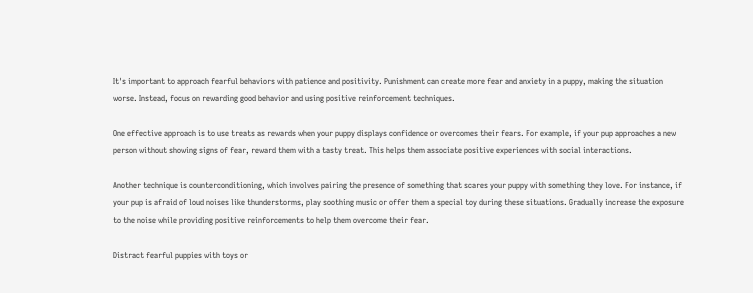It's important to approach fearful behaviors with patience and positivity. Punishment can create more fear and anxiety in a puppy, making the situation worse. Instead, focus on rewarding good behavior and using positive reinforcement techniques.

One effective approach is to use treats as rewards when your puppy displays confidence or overcomes their fears. For example, if your pup approaches a new person without showing signs of fear, reward them with a tasty treat. This helps them associate positive experiences with social interactions.

Another technique is counterconditioning, which involves pairing the presence of something that scares your puppy with something they love. For instance, if your pup is afraid of loud noises like thunderstorms, play soothing music or offer them a special toy during these situations. Gradually increase the exposure to the noise while providing positive reinforcements to help them overcome their fear.

Distract fearful puppies with toys or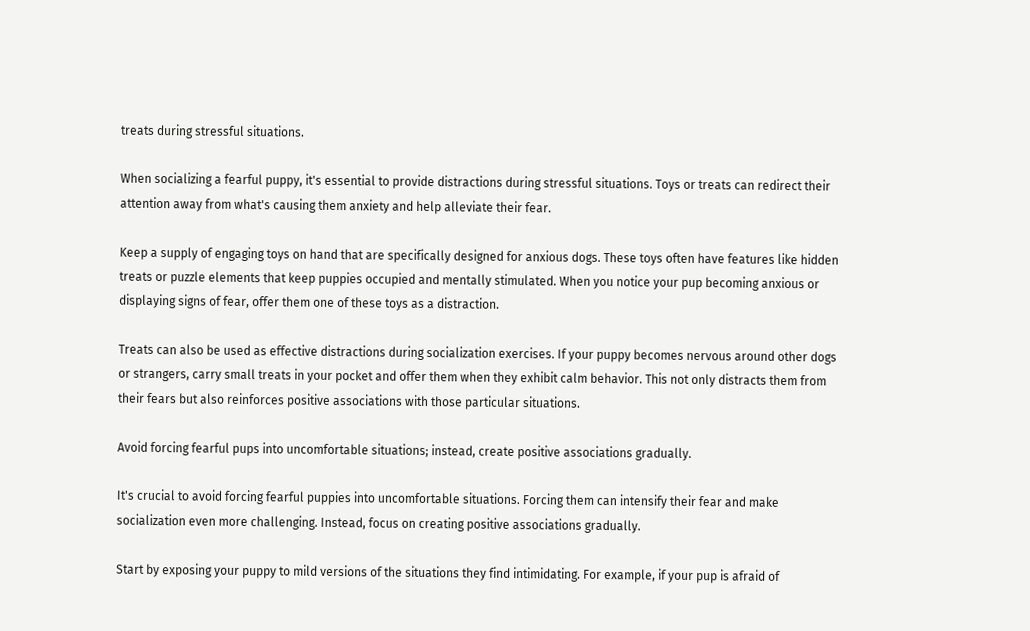treats during stressful situations.

When socializing a fearful puppy, it's essential to provide distractions during stressful situations. Toys or treats can redirect their attention away from what's causing them anxiety and help alleviate their fear.

Keep a supply of engaging toys on hand that are specifically designed for anxious dogs. These toys often have features like hidden treats or puzzle elements that keep puppies occupied and mentally stimulated. When you notice your pup becoming anxious or displaying signs of fear, offer them one of these toys as a distraction.

Treats can also be used as effective distractions during socialization exercises. If your puppy becomes nervous around other dogs or strangers, carry small treats in your pocket and offer them when they exhibit calm behavior. This not only distracts them from their fears but also reinforces positive associations with those particular situations.

Avoid forcing fearful pups into uncomfortable situations; instead, create positive associations gradually.

It's crucial to avoid forcing fearful puppies into uncomfortable situations. Forcing them can intensify their fear and make socialization even more challenging. Instead, focus on creating positive associations gradually.

Start by exposing your puppy to mild versions of the situations they find intimidating. For example, if your pup is afraid of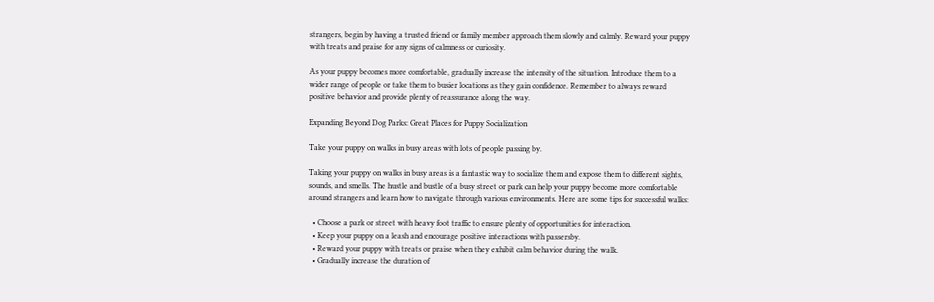strangers, begin by having a trusted friend or family member approach them slowly and calmly. Reward your puppy with treats and praise for any signs of calmness or curiosity.

As your puppy becomes more comfortable, gradually increase the intensity of the situation. Introduce them to a wider range of people or take them to busier locations as they gain confidence. Remember to always reward positive behavior and provide plenty of reassurance along the way.

Expanding Beyond Dog Parks: Great Places for Puppy Socialization

Take your puppy on walks in busy areas with lots of people passing by.

Taking your puppy on walks in busy areas is a fantastic way to socialize them and expose them to different sights, sounds, and smells. The hustle and bustle of a busy street or park can help your puppy become more comfortable around strangers and learn how to navigate through various environments. Here are some tips for successful walks:

  • Choose a park or street with heavy foot traffic to ensure plenty of opportunities for interaction.
  • Keep your puppy on a leash and encourage positive interactions with passersby.
  • Reward your puppy with treats or praise when they exhibit calm behavior during the walk.
  • Gradually increase the duration of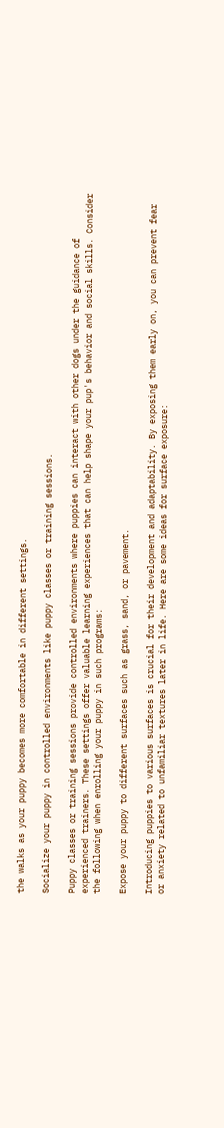the walks as your puppy becomes more comfortable in different settings.

Socialize your puppy in controlled environments like puppy classes or training sessions.

Puppy classes or training sessions provide controlled environments where puppies can interact with other dogs under the guidance of experienced trainers. These settings offer valuable learning experiences that can help shape your pup's behavior and social skills. Consider the following when enrolling your puppy in such programs:

Expose your puppy to different surfaces such as grass, sand, or pavement.

Introducing puppies to various surfaces is crucial for their development and adaptability. By exposing them early on, you can prevent fear or anxiety related to unfamiliar textures later in life. Here are some ideas for surface exposure: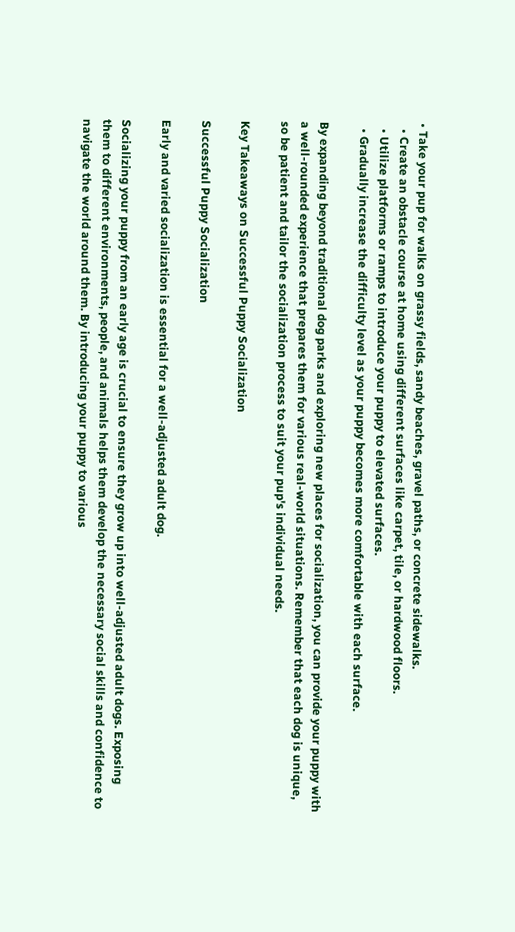• Take your pup for walks on grassy fields, sandy beaches, gravel paths, or concrete sidewalks.
  • Create an obstacle course at home using different surfaces like carpet, tile, or hardwood floors.
  • Utilize platforms or ramps to introduce your puppy to elevated surfaces.
  • Gradually increase the difficulty level as your puppy becomes more comfortable with each surface.

By expanding beyond traditional dog parks and exploring new places for socialization, you can provide your puppy with a well-rounded experience that prepares them for various real-world situations. Remember that each dog is unique, so be patient and tailor the socialization process to suit your pup's individual needs.

Key Takeaways on Successful Puppy Socialization

Successful Puppy Socialization

Early and varied socialization is essential for a well-adjusted adult dog.

Socializing your puppy from an early age is crucial to ensure they grow up into well-adjusted adult dogs. Exposing them to different environments, people, and animals helps them develop the necessary social skills and confidence to navigate the world around them. By introducing your puppy to various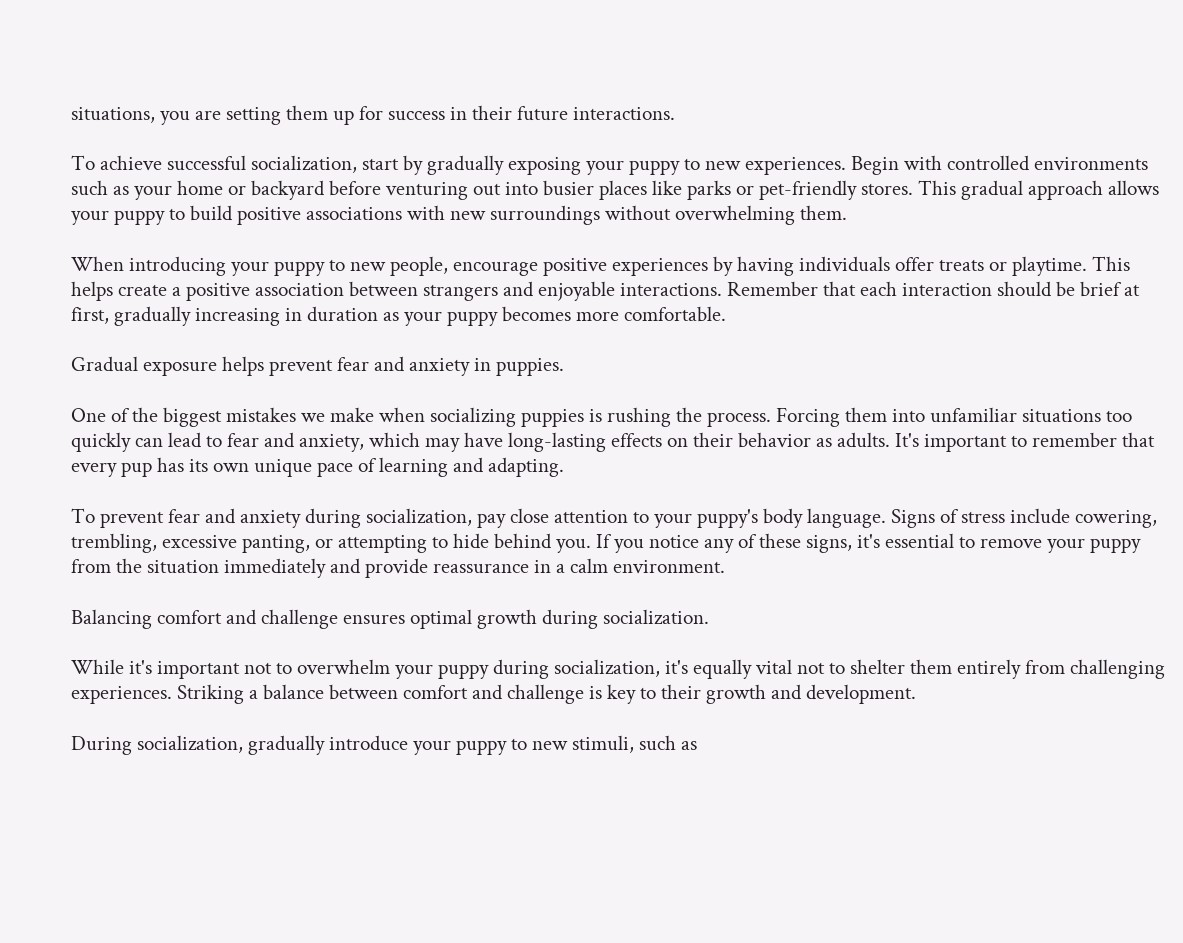situations, you are setting them up for success in their future interactions.

To achieve successful socialization, start by gradually exposing your puppy to new experiences. Begin with controlled environments such as your home or backyard before venturing out into busier places like parks or pet-friendly stores. This gradual approach allows your puppy to build positive associations with new surroundings without overwhelming them.

When introducing your puppy to new people, encourage positive experiences by having individuals offer treats or playtime. This helps create a positive association between strangers and enjoyable interactions. Remember that each interaction should be brief at first, gradually increasing in duration as your puppy becomes more comfortable.

Gradual exposure helps prevent fear and anxiety in puppies.

One of the biggest mistakes we make when socializing puppies is rushing the process. Forcing them into unfamiliar situations too quickly can lead to fear and anxiety, which may have long-lasting effects on their behavior as adults. It's important to remember that every pup has its own unique pace of learning and adapting.

To prevent fear and anxiety during socialization, pay close attention to your puppy's body language. Signs of stress include cowering, trembling, excessive panting, or attempting to hide behind you. If you notice any of these signs, it's essential to remove your puppy from the situation immediately and provide reassurance in a calm environment.

Balancing comfort and challenge ensures optimal growth during socialization.

While it's important not to overwhelm your puppy during socialization, it's equally vital not to shelter them entirely from challenging experiences. Striking a balance between comfort and challenge is key to their growth and development.

During socialization, gradually introduce your puppy to new stimuli, such as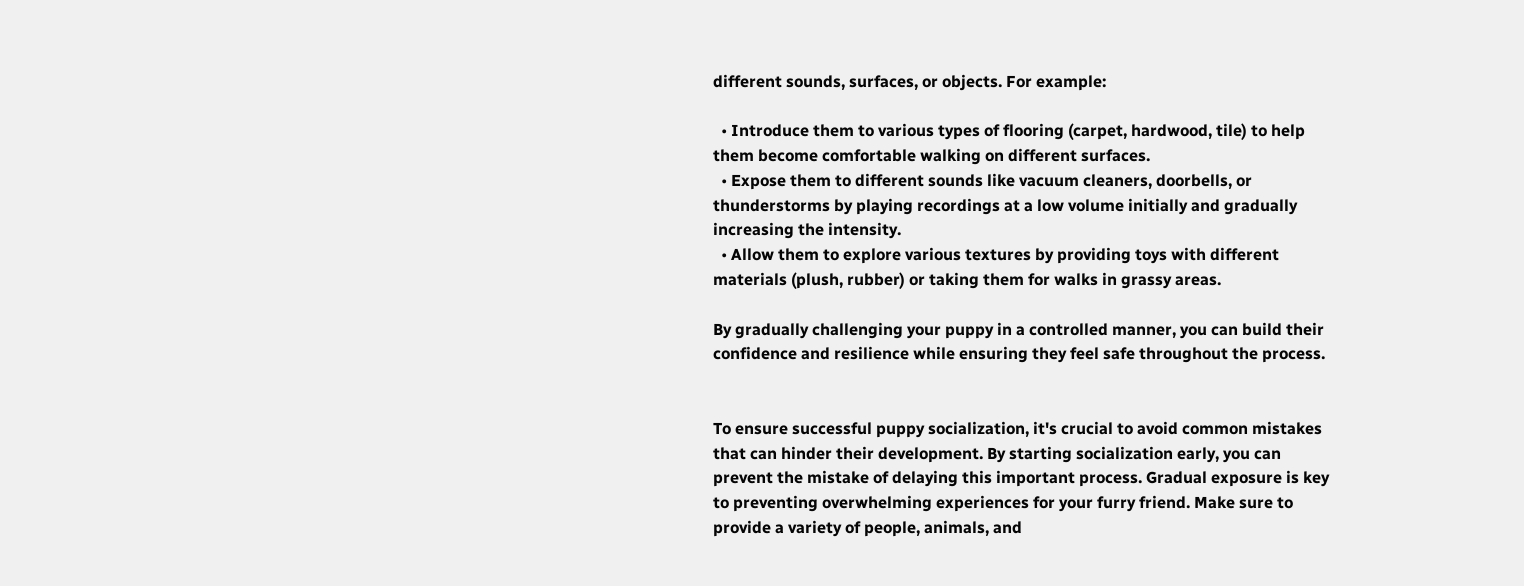different sounds, surfaces, or objects. For example:

  • Introduce them to various types of flooring (carpet, hardwood, tile) to help them become comfortable walking on different surfaces.
  • Expose them to different sounds like vacuum cleaners, doorbells, or thunderstorms by playing recordings at a low volume initially and gradually increasing the intensity.
  • Allow them to explore various textures by providing toys with different materials (plush, rubber) or taking them for walks in grassy areas.

By gradually challenging your puppy in a controlled manner, you can build their confidence and resilience while ensuring they feel safe throughout the process.


To ensure successful puppy socialization, it's crucial to avoid common mistakes that can hinder their development. By starting socialization early, you can prevent the mistake of delaying this important process. Gradual exposure is key to preventing overwhelming experiences for your furry friend. Make sure to provide a variety of people, animals, and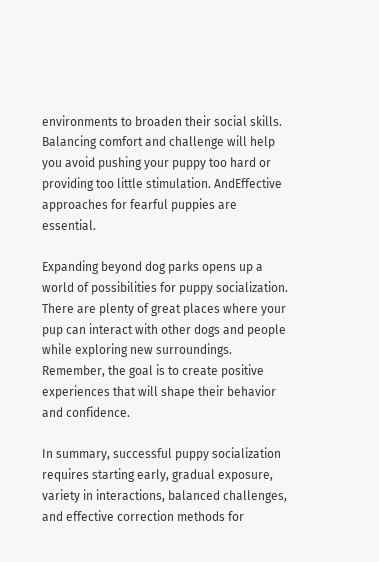environments to broaden their social skills. Balancing comfort and challenge will help you avoid pushing your puppy too hard or providing too little stimulation. AndEffective approaches for fearful puppies are essential.

Expanding beyond dog parks opens up a world of possibilities for puppy socialization. There are plenty of great places where your pup can interact with other dogs and people while exploring new surroundings. Remember, the goal is to create positive experiences that will shape their behavior and confidence.

In summary, successful puppy socialization requires starting early, gradual exposure, variety in interactions, balanced challenges, and effective correction methods for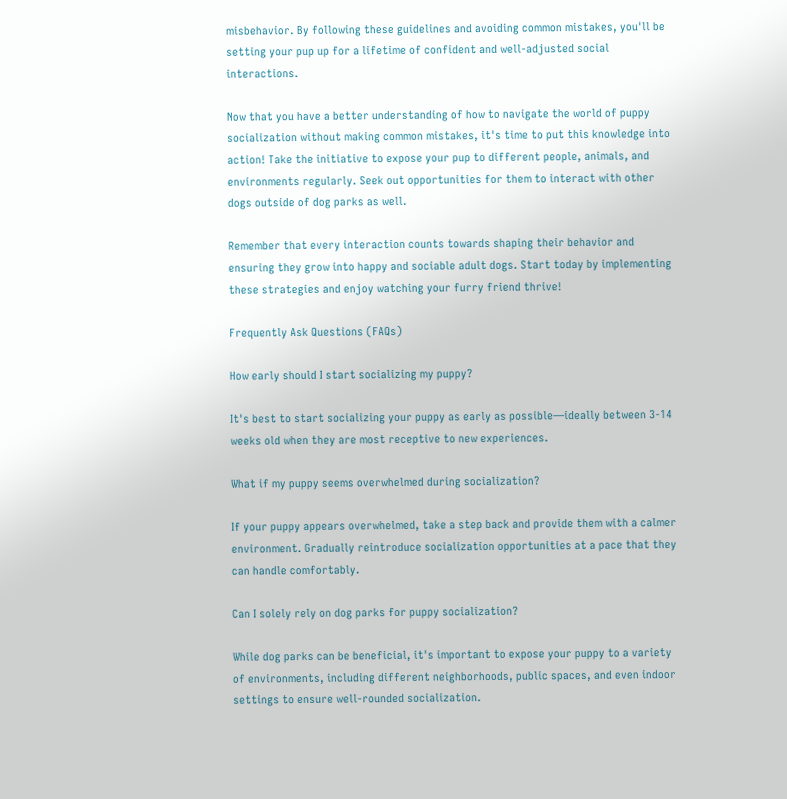misbehavior. By following these guidelines and avoiding common mistakes, you'll be setting your pup up for a lifetime of confident and well-adjusted social interactions.

Now that you have a better understanding of how to navigate the world of puppy socialization without making common mistakes, it's time to put this knowledge into action! Take the initiative to expose your pup to different people, animals, and environments regularly. Seek out opportunities for them to interact with other dogs outside of dog parks as well.

Remember that every interaction counts towards shaping their behavior and ensuring they grow into happy and sociable adult dogs. Start today by implementing these strategies and enjoy watching your furry friend thrive!

Frequently Ask Questions (FAQs)

How early should I start socializing my puppy?

It's best to start socializing your puppy as early as possible—ideally between 3-14 weeks old when they are most receptive to new experiences.

What if my puppy seems overwhelmed during socialization?

If your puppy appears overwhelmed, take a step back and provide them with a calmer environment. Gradually reintroduce socialization opportunities at a pace that they can handle comfortably.

Can I solely rely on dog parks for puppy socialization?

While dog parks can be beneficial, it's important to expose your puppy to a variety of environments, including different neighborhoods, public spaces, and even indoor settings to ensure well-rounded socialization.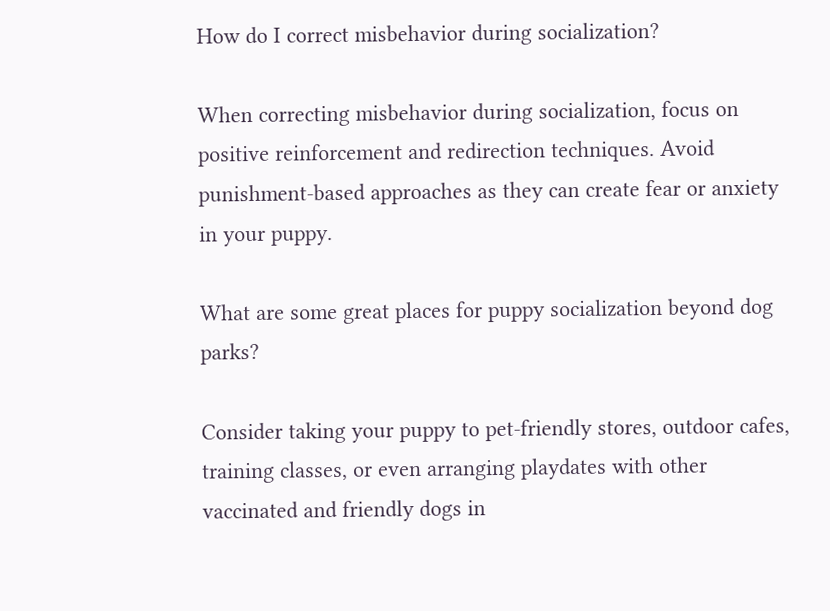How do I correct misbehavior during socialization?

When correcting misbehavior during socialization, focus on positive reinforcement and redirection techniques. Avoid punishment-based approaches as they can create fear or anxiety in your puppy.

What are some great places for puppy socialization beyond dog parks?

Consider taking your puppy to pet-friendly stores, outdoor cafes, training classes, or even arranging playdates with other vaccinated and friendly dogs in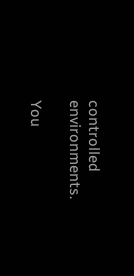controlled environments.

You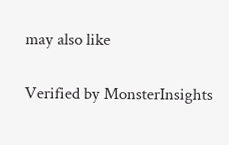may also like

Verified by MonsterInsights